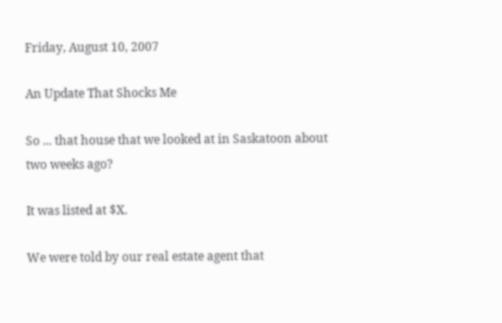Friday, August 10, 2007

An Update That Shocks Me

So ... that house that we looked at in Saskatoon about two weeks ago?

It was listed at $X.

We were told by our real estate agent that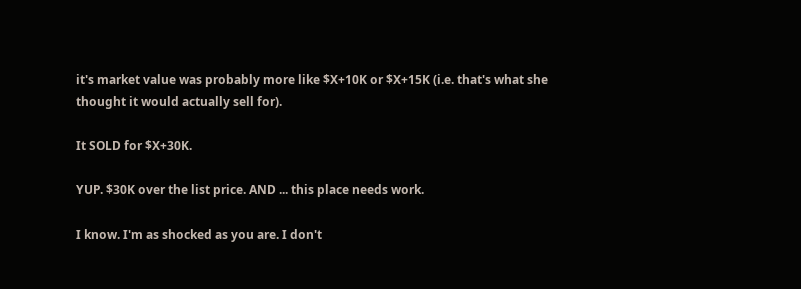it's market value was probably more like $X+10K or $X+15K (i.e. that's what she thought it would actually sell for).

It SOLD for $X+30K.

YUP. $30K over the list price. AND ... this place needs work.

I know. I'm as shocked as you are. I don't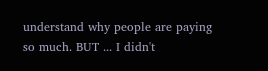understand why people are paying so much. BUT ... I didn't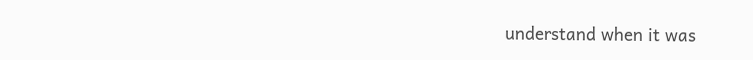understand when it was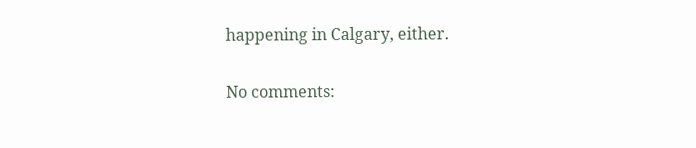happening in Calgary, either.

No comments: